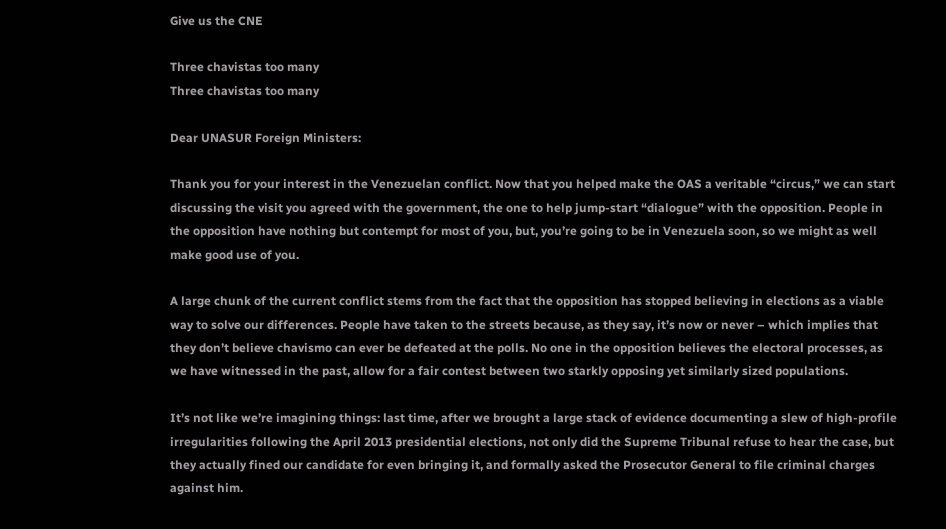Give us the CNE

Three chavistas too many
Three chavistas too many

Dear UNASUR Foreign Ministers:

Thank you for your interest in the Venezuelan conflict. Now that you helped make the OAS a veritable “circus,” we can start discussing the visit you agreed with the government, the one to help jump-start “dialogue” with the opposition. People in the opposition have nothing but contempt for most of you, but, you’re going to be in Venezuela soon, so we might as well make good use of you.

A large chunk of the current conflict stems from the fact that the opposition has stopped believing in elections as a viable way to solve our differences. People have taken to the streets because, as they say, it’s now or never – which implies that they don’t believe chavismo can ever be defeated at the polls. No one in the opposition believes the electoral processes, as we have witnessed in the past, allow for a fair contest between two starkly opposing yet similarly sized populations.

It’s not like we’re imagining things: last time, after we brought a large stack of evidence documenting a slew of high-profile irregularities following the April 2013 presidential elections, not only did the Supreme Tribunal refuse to hear the case, but they actually fined our candidate for even bringing it, and formally asked the Prosecutor General to file criminal charges against him.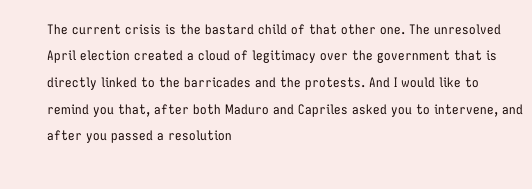The current crisis is the bastard child of that other one. The unresolved April election created a cloud of legitimacy over the government that is directly linked to the barricades and the protests. And I would like to remind you that, after both Maduro and Capriles asked you to intervene, and after you passed a resolution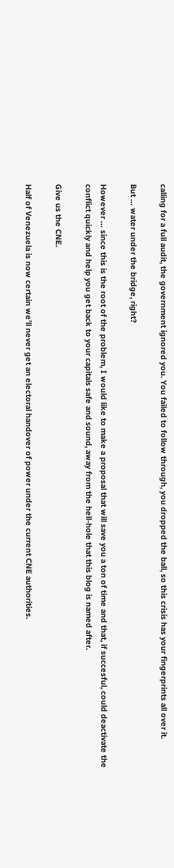calling for a full audit, the government ignored you. You failed to follow through, you dropped the ball, so this crisis has your fingerprints all over it.

But … water under the bridge, right?

However … since this is the root of the problem, I would like to make a proposal that will save you a ton of time and that, if succesful, could deactivate the conflict quickly and help you get back to your capitals safe and sound, away from the hell-hole that this blog is named after.

Give us the CNE.

Half of Venezuela is now certain we’ll never get an electoral handover of power under the current CNE authorities.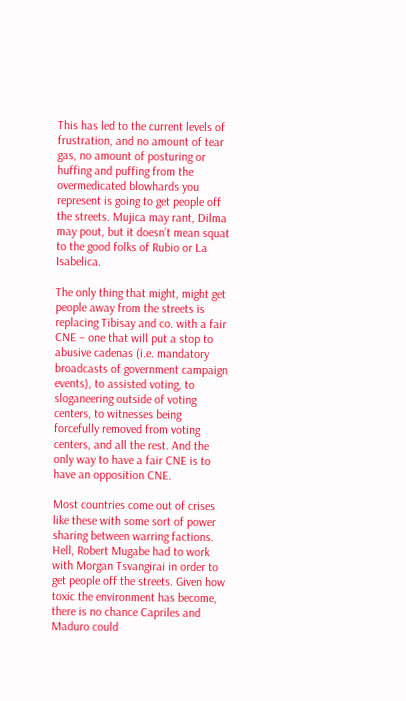This has led to the current levels of frustration, and no amount of tear gas, no amount of posturing or huffing and puffing from the overmedicated blowhards you represent is going to get people off the streets. Mujica may rant, Dilma may pout, but it doesn’t mean squat to the good folks of Rubio or La Isabelica.

The only thing that might, might get people away from the streets is replacing Tibisay and co. with a fair CNE – one that will put a stop to abusive cadenas (i.e. mandatory broadcasts of government campaign events), to assisted voting, to sloganeering outside of voting centers, to witnesses being forcefully removed from voting centers, and all the rest. And the only way to have a fair CNE is to have an opposition CNE.

Most countries come out of crises like these with some sort of power sharing between warring factions. Hell, Robert Mugabe had to work with Morgan Tsvangirai in order to get people off the streets. Given how toxic the environment has become, there is no chance Capriles and Maduro could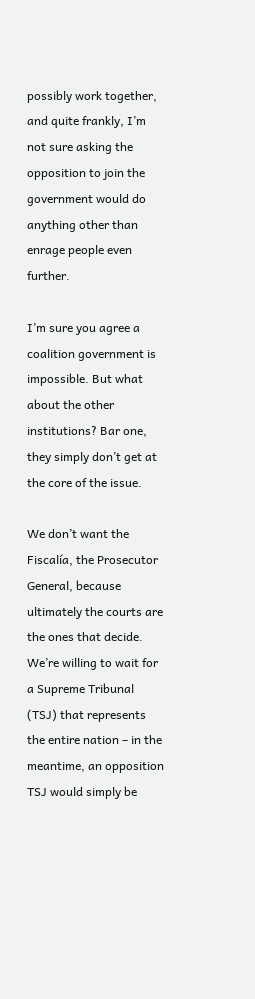possibly work together, and quite frankly, I’m not sure asking the opposition to join the government would do anything other than enrage people even further.

I’m sure you agree a coalition government is impossible. But what about the other institutions? Bar one, they simply don’t get at the core of the issue.

We don’t want the Fiscalía, the Prosecutor General, because ultimately the courts are the ones that decide. We’re willing to wait for a Supreme Tribunal (TSJ) that represents the entire nation – in the meantime, an opposition TSJ would simply be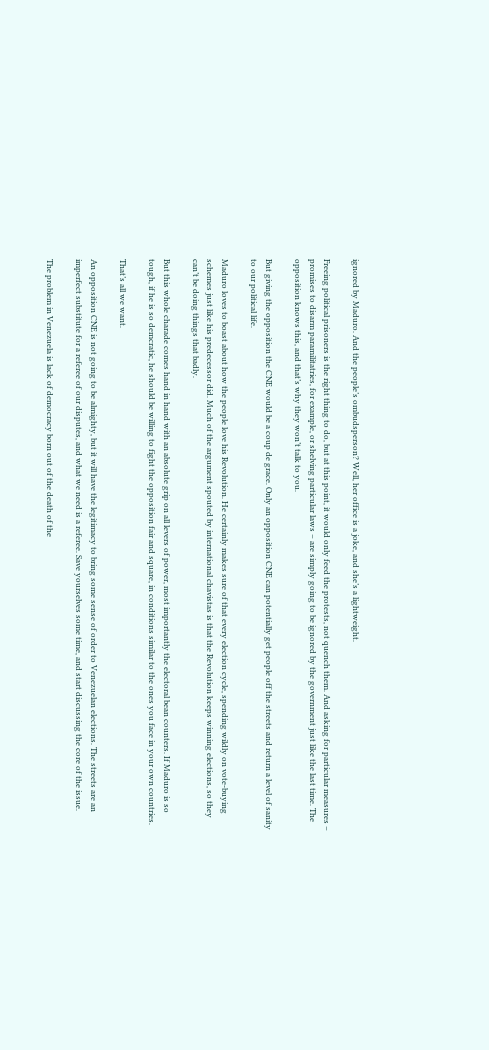ignored by Maduro. And the people’s ombudsperson? Well, her office is a joke, and she’s a lightweight.

Freeing political prisoners is the right thing to do, but at this point, it would only feed the protests, not quench them. And asking for particular measures – promises to disarm paramilitatries, for example, or shelving particular laws – are simply going to be ignored by the government just like the last time. The opposition knows this, and that’s why they won’t talk to you.

But giving the opposition the CNE would be a coup de grace. Only an opposition CNE can potentially get people off the streets and return a level of sanity to our political life.

Maduro loves to boast about how the people love his Revolution. He certainly makes sure of that every election cycle, spending wildly on vote-buying schemes just like his predecessor did. Much of the argument spouted by international chavistas is that the Revolution keeps winning elections, so they can’t be doing things that badly.

But this whole charade comes hand in hand with an absolute grip on all levers of power, most importantly the electoral bean counters. If Maduro is so tough, if he is so demcratic, he should be willing to fight the opposition fair and square, in conditions similar to the ones you face in your own countries.

That’s all we want.

An opposition CNE is not going to be almighty, but it will have the legitimacy to bring some sense of order to Venezuelan elections. The streets are an imperfect substitute for a referee of our disputes, and what we need is a referee. Save yourselves some time, and start discussing the core of the issue.

The problem in Venezuela is lack of democracy born out of the death of the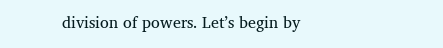division of powers. Let’s begin by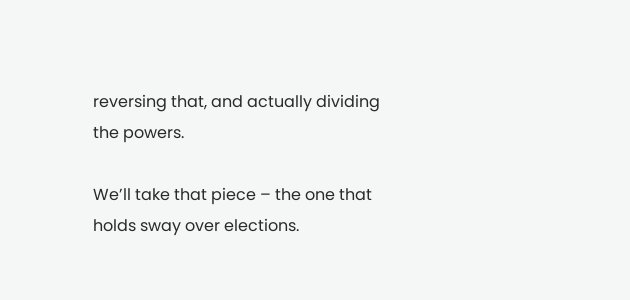reversing that, and actually dividing the powers.

We’ll take that piece – the one that holds sway over elections.